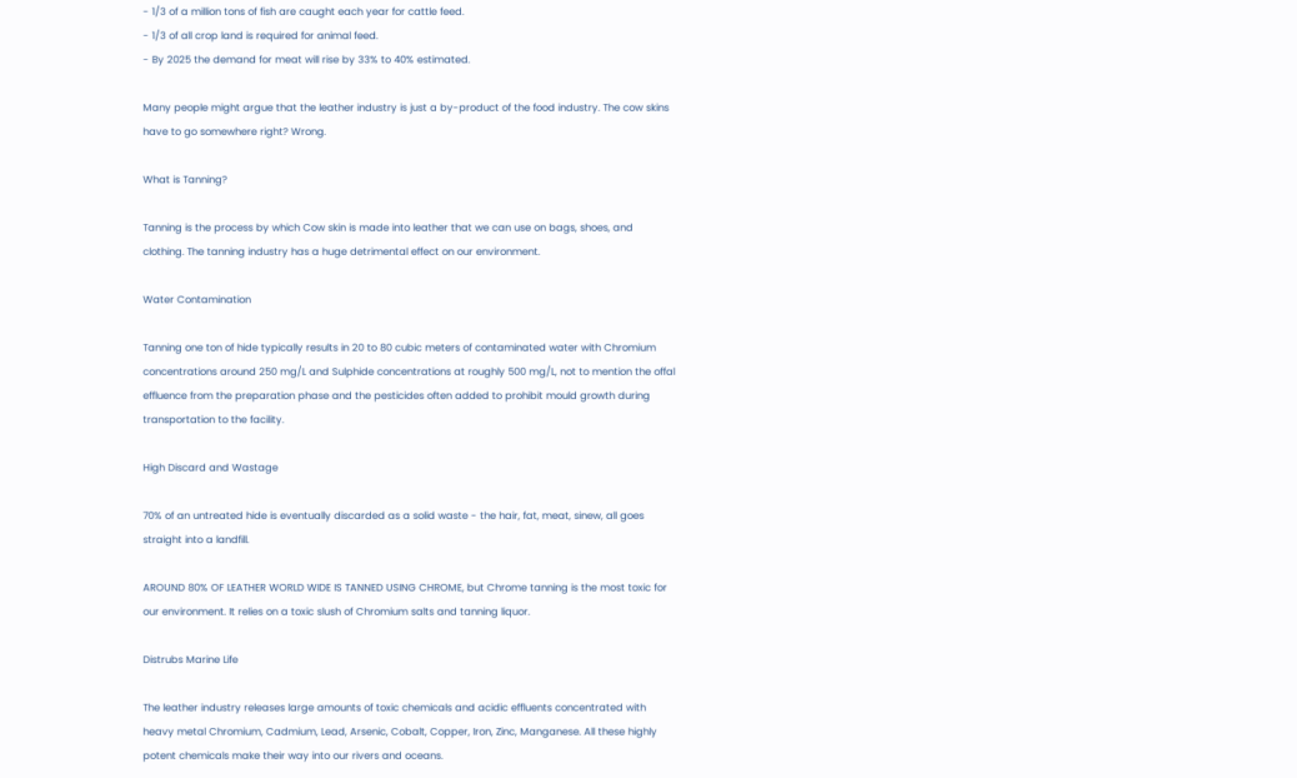- 1/3 of a million tons of fish are caught each year for cattle feed.
- 1/3 of all crop land is required for animal feed.
- By 2025 the demand for meat will rise by 33% to 40% estimated.

Many people might argue that the leather industry is just a by-product of the food industry. The cow skins have to go somewhere right? Wrong.

What is Tanning?

Tanning is the process by which Cow skin is made into leather that we can use on bags, shoes, and clothing. The tanning industry has a huge detrimental effect on our environment.

Water Contamination

Tanning one ton of hide typically results in 20 to 80 cubic meters of contaminated water with Chromium concentrations around 250 mg/L and Sulphide concentrations at roughly 500 mg/L, not to mention the offal effluence from the preparation phase and the pesticides often added to prohibit mould growth during transportation to the facility.

High Discard and Wastage

70% of an untreated hide is eventually discarded as a solid waste - the hair, fat, meat, sinew, all goes straight into a landfill.

AROUND 80% OF LEATHER WORLD WIDE IS TANNED USING CHROME, but Chrome tanning is the most toxic for our environment. It relies on a toxic slush of Chromium salts and tanning liquor.

Distrubs Marine Life

The leather industry releases large amounts of toxic chemicals and acidic effluents concentrated with heavy metal Chromium, Cadmium, Lead, Arsenic, Cobalt, Copper, Iron, Zinc, Manganese. All these highly potent chemicals make their way into our rivers and oceans.